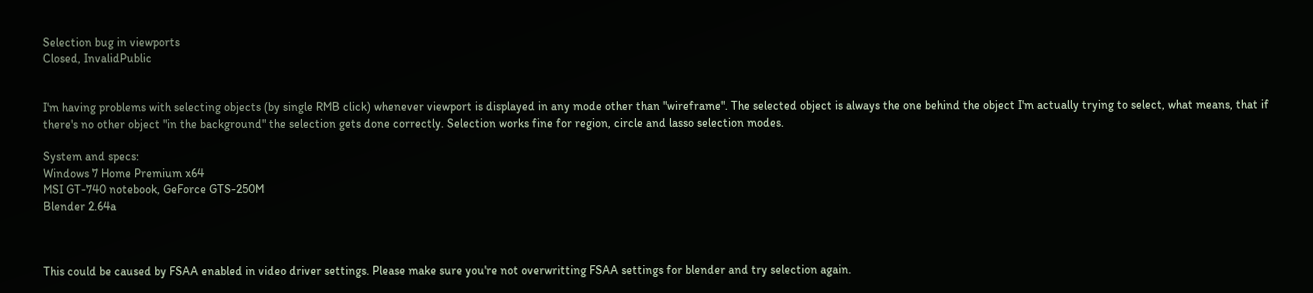Selection bug in viewports
Closed, InvalidPublic


I'm having problems with selecting objects (by single RMB click) whenever viewport is displayed in any mode other than "wireframe". The selected object is always the one behind the object I'm actually trying to select, what means, that if there's no other object "in the background" the selection gets done correctly. Selection works fine for region, circle and lasso selection modes.

System and specs:
Windows 7 Home Premium x64
MSI GT-740 notebook, GeForce GTS-250M
Blender 2.64a



This could be caused by FSAA enabled in video driver settings. Please make sure you're not overwritting FSAA settings for blender and try selection again.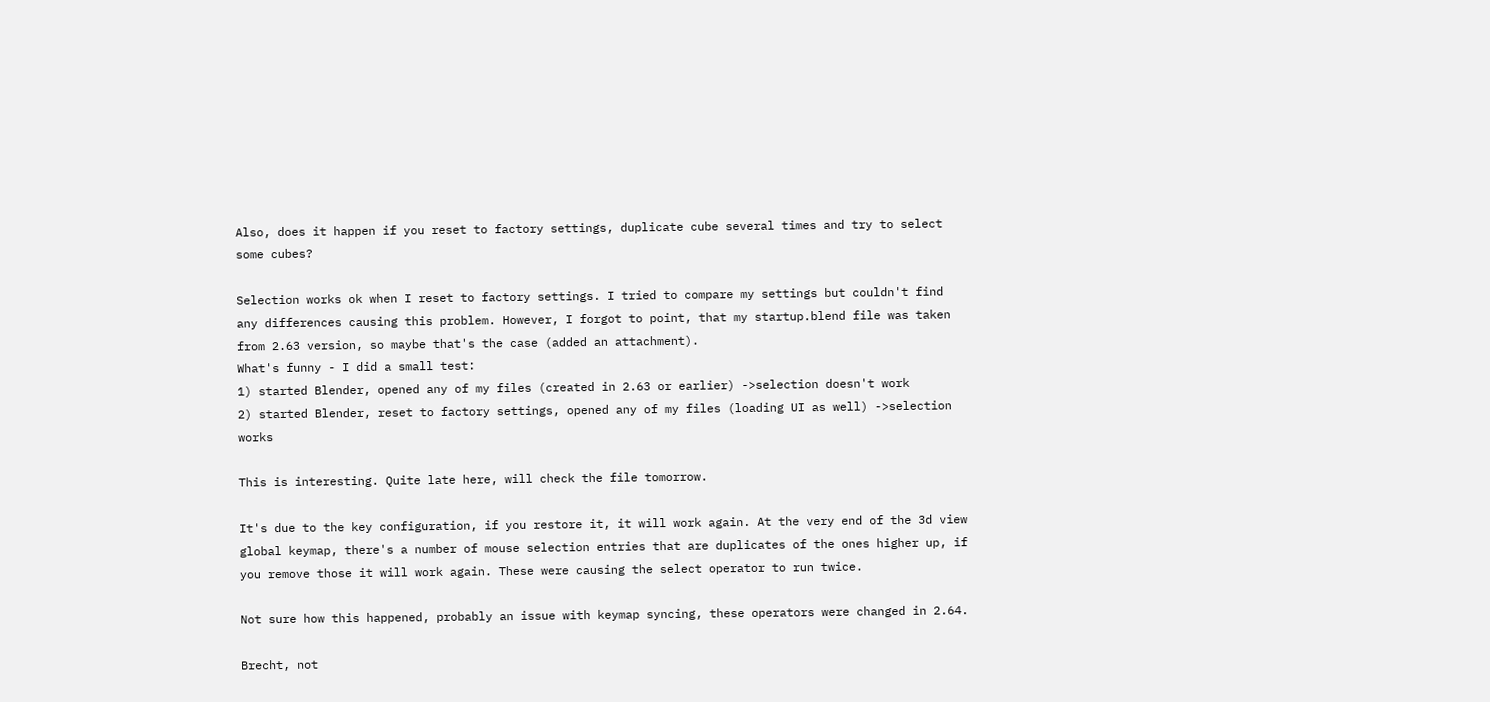Also, does it happen if you reset to factory settings, duplicate cube several times and try to select some cubes?

Selection works ok when I reset to factory settings. I tried to compare my settings but couldn't find any differences causing this problem. However, I forgot to point, that my startup.blend file was taken from 2.63 version, so maybe that's the case (added an attachment).
What's funny - I did a small test:
1) started Blender, opened any of my files (created in 2.63 or earlier) ->selection doesn't work
2) started Blender, reset to factory settings, opened any of my files (loading UI as well) ->selection works

This is interesting. Quite late here, will check the file tomorrow.

It's due to the key configuration, if you restore it, it will work again. At the very end of the 3d view global keymap, there's a number of mouse selection entries that are duplicates of the ones higher up, if you remove those it will work again. These were causing the select operator to run twice.

Not sure how this happened, probably an issue with keymap syncing, these operators were changed in 2.64.

Brecht, not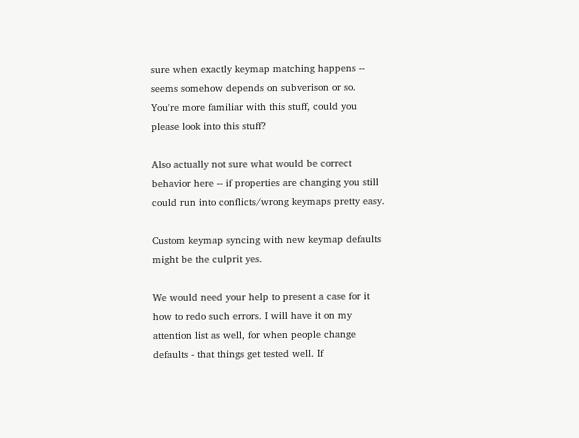sure when exactly keymap matching happens -- seems somehow depends on subverison or so. You're more familiar with this stuff, could you please look into this stuff?

Also actually not sure what would be correct behavior here -- if properties are changing you still could run into conflicts/wrong keymaps pretty easy.

Custom keymap syncing with new keymap defaults might be the culprit yes.

We would need your help to present a case for it how to redo such errors. I will have it on my attention list as well, for when people change defaults - that things get tested well. If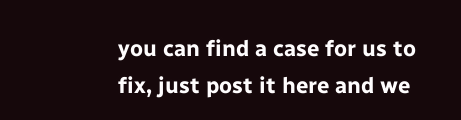you can find a case for us to fix, just post it here and we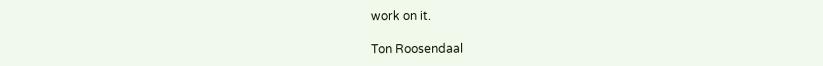work on it.

Ton Roosendaal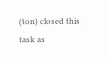(ton) closed this task as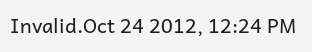Invalid.Oct 24 2012, 12:24 PM